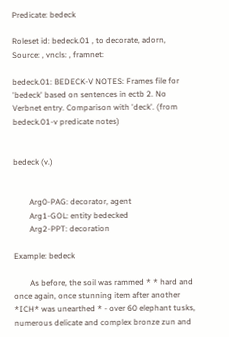Predicate: bedeck

Roleset id: bedeck.01 , to decorate, adorn, Source: , vncls: , framnet:

bedeck.01: BEDECK-V NOTES: Frames file for 'bedeck' based on sentences in ectb 2. No Verbnet entry. Comparison with 'deck'. (from bedeck.01-v predicate notes)


bedeck (v.)


        Arg0-PAG: decorator, agent
        Arg1-GOL: entity bedecked
        Arg2-PPT: decoration

Example: bedeck

        As before, the soil was rammed * * hard and once again, once stunning item after another *ICH* was unearthed * - over 60 elephant tusks, numerous delicate and complex bronze zun and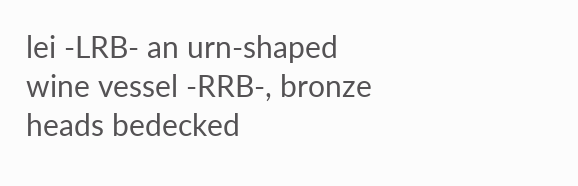lei -LRB- an urn-shaped wine vessel -RRB-, bronze heads bedecked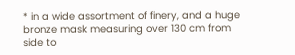* in a wide assortment of finery, and a huge bronze mask measuring over 130 cm from side to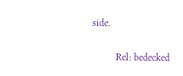side.

        Rel: bedecked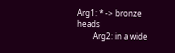Arg1: * -> bronze heads
        Arg2: in a wide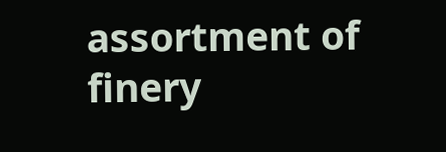assortment of finery